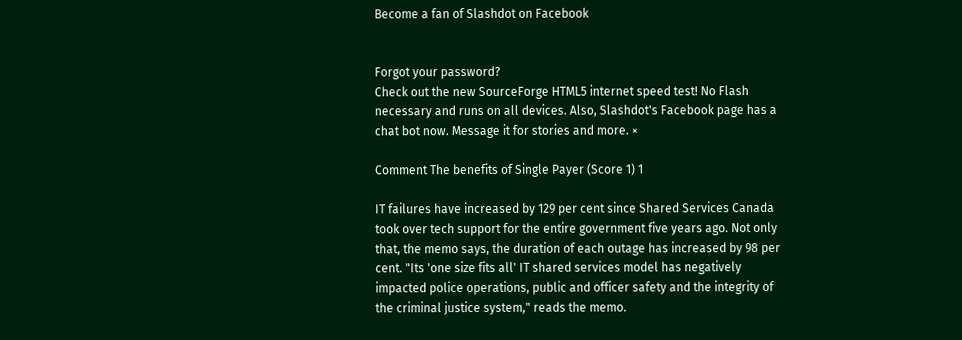Become a fan of Slashdot on Facebook


Forgot your password?
Check out the new SourceForge HTML5 internet speed test! No Flash necessary and runs on all devices. Also, Slashdot's Facebook page has a chat bot now. Message it for stories and more. ×

Comment The benefits of Single Payer (Score 1) 1

IT failures have increased by 129 per cent since Shared Services Canada took over tech support for the entire government five years ago. Not only that, the memo says, the duration of each outage has increased by 98 per cent. "Its 'one size fits all' IT shared services model has negatively impacted police operations, public and officer safety and the integrity of the criminal justice system," reads the memo.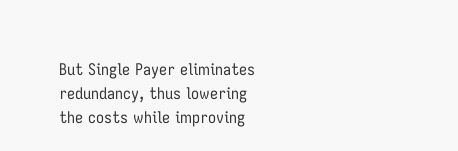But Single Payer eliminates redundancy, thus lowering the costs while improving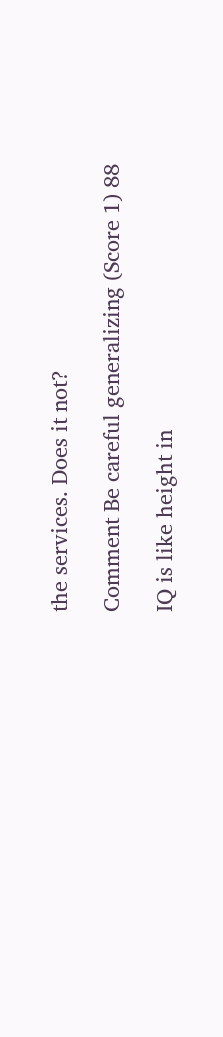the services. Does it not?

Comment Be careful generalizing (Score 1) 88

IQ is like height in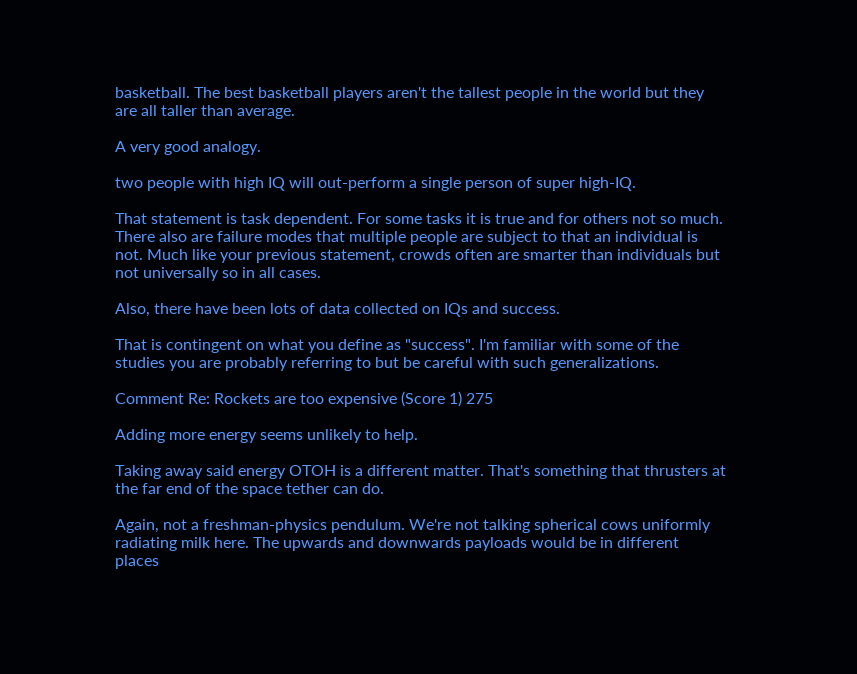basketball. The best basketball players aren't the tallest people in the world but they are all taller than average.

A very good analogy.

two people with high IQ will out-perform a single person of super high-IQ.

That statement is task dependent. For some tasks it is true and for others not so much. There also are failure modes that multiple people are subject to that an individual is not. Much like your previous statement, crowds often are smarter than individuals but not universally so in all cases.

Also, there have been lots of data collected on IQs and success.

That is contingent on what you define as "success". I'm familiar with some of the studies you are probably referring to but be careful with such generalizations.

Comment Re: Rockets are too expensive (Score 1) 275

Adding more energy seems unlikely to help.

Taking away said energy OTOH is a different matter. That's something that thrusters at the far end of the space tether can do.

Again, not a freshman-physics pendulum. We're not talking spherical cows uniformly radiating milk here. The upwards and downwards payloads would be in different places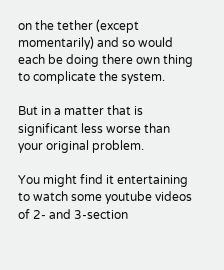on the tether (except momentarily) and so would each be doing there own thing to complicate the system.

But in a matter that is significant less worse than your original problem.

You might find it entertaining to watch some youtube videos of 2- and 3-section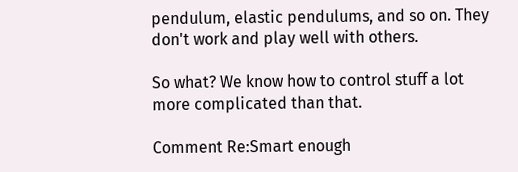pendulum, elastic pendulums, and so on. They don't work and play well with others.

So what? We know how to control stuff a lot more complicated than that.

Comment Re:Smart enough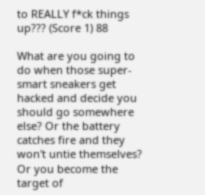to REALLY f*ck things up??? (Score 1) 88

What are you going to do when those super-smart sneakers get hacked and decide you should go somewhere else? Or the battery catches fire and they won't untie themselves? Or you become the target of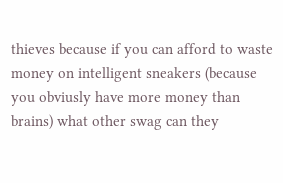thieves because if you can afford to waste money on intelligent sneakers (because you obviusly have more money than brains) what other swag can they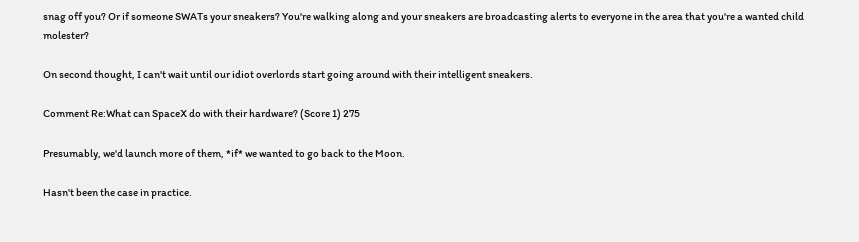snag off you? Or if someone SWATs your sneakers? You're walking along and your sneakers are broadcasting alerts to everyone in the area that you're a wanted child molester?

On second thought, I can't wait until our idiot overlords start going around with their intelligent sneakers.

Comment Re:What can SpaceX do with their hardware? (Score 1) 275

Presumably, we'd launch more of them, *if* we wanted to go back to the Moon.

Hasn't been the case in practice.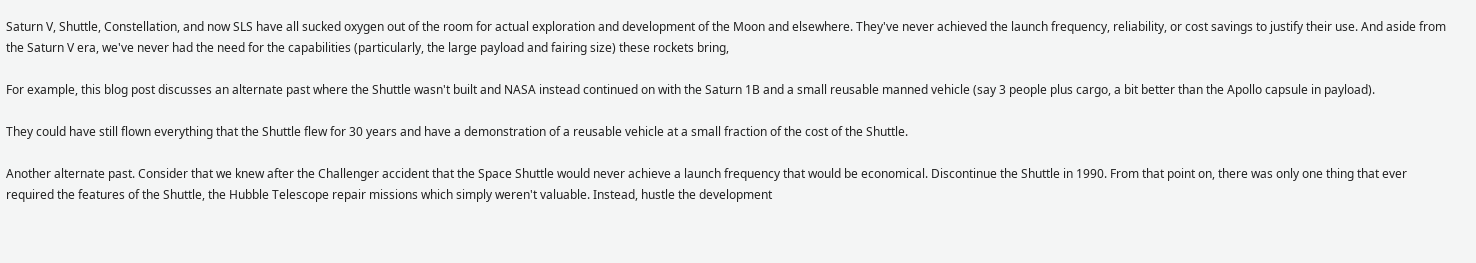Saturn V, Shuttle, Constellation, and now SLS have all sucked oxygen out of the room for actual exploration and development of the Moon and elsewhere. They've never achieved the launch frequency, reliability, or cost savings to justify their use. And aside from the Saturn V era, we've never had the need for the capabilities (particularly, the large payload and fairing size) these rockets bring,

For example, this blog post discusses an alternate past where the Shuttle wasn't built and NASA instead continued on with the Saturn 1B and a small reusable manned vehicle (say 3 people plus cargo, a bit better than the Apollo capsule in payload).

They could have still flown everything that the Shuttle flew for 30 years and have a demonstration of a reusable vehicle at a small fraction of the cost of the Shuttle.

Another alternate past. Consider that we knew after the Challenger accident that the Space Shuttle would never achieve a launch frequency that would be economical. Discontinue the Shuttle in 1990. From that point on, there was only one thing that ever required the features of the Shuttle, the Hubble Telescope repair missions which simply weren't valuable. Instead, hustle the development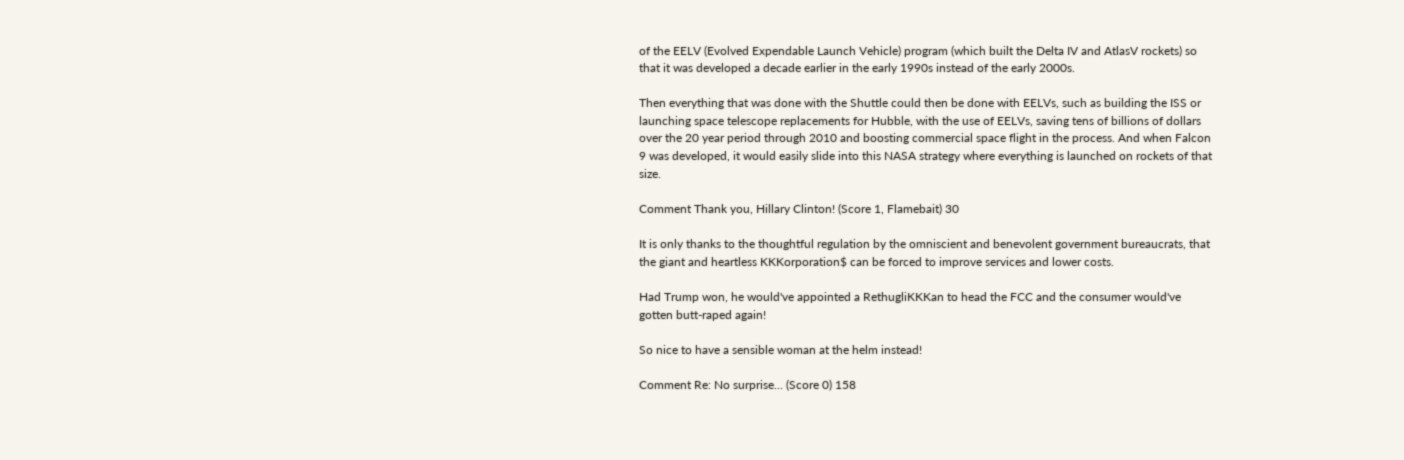of the EELV (Evolved Expendable Launch Vehicle) program (which built the Delta IV and AtlasV rockets) so that it was developed a decade earlier in the early 1990s instead of the early 2000s.

Then everything that was done with the Shuttle could then be done with EELVs, such as building the ISS or launching space telescope replacements for Hubble, with the use of EELVs, saving tens of billions of dollars over the 20 year period through 2010 and boosting commercial space flight in the process. And when Falcon 9 was developed, it would easily slide into this NASA strategy where everything is launched on rockets of that size.

Comment Thank you, Hillary Clinton! (Score 1, Flamebait) 30

It is only thanks to the thoughtful regulation by the omniscient and benevolent government bureaucrats, that the giant and heartless KKKorporation$ can be forced to improve services and lower costs.

Had Trump won, he would've appointed a RethugliKKKan to head the FCC and the consumer would've gotten butt-raped again!

So nice to have a sensible woman at the helm instead!

Comment Re: No surprise... (Score 0) 158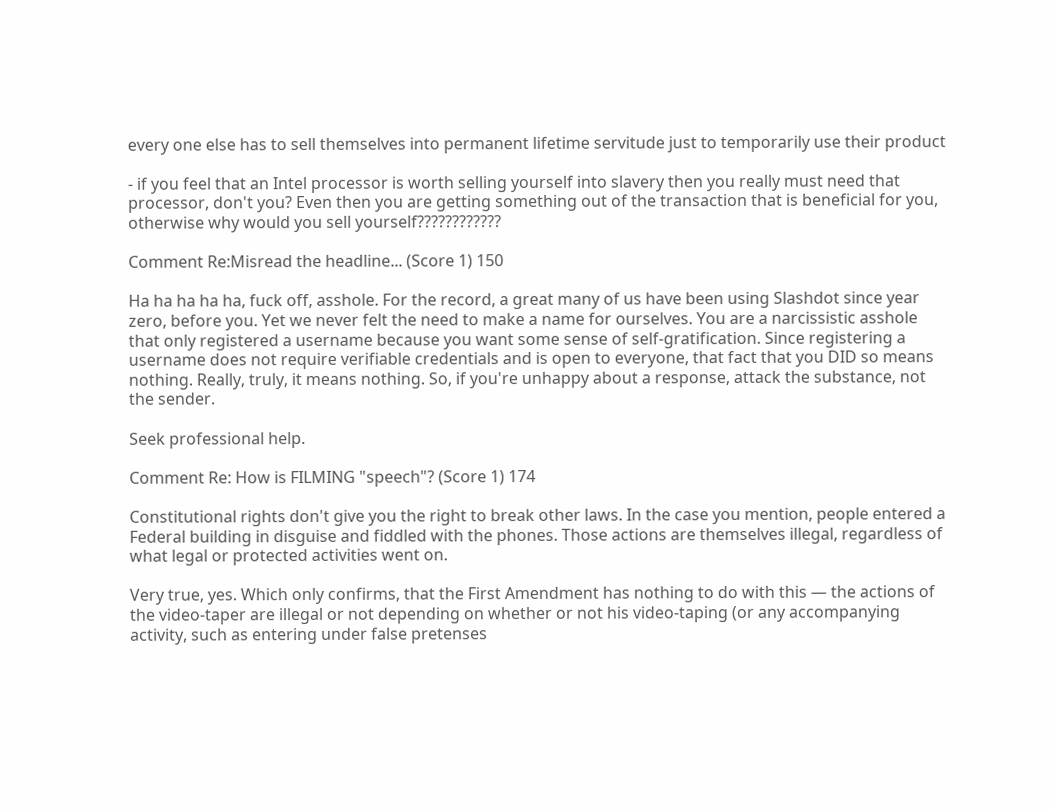every one else has to sell themselves into permanent lifetime servitude just to temporarily use their product

- if you feel that an Intel processor is worth selling yourself into slavery then you really must need that processor, don't you? Even then you are getting something out of the transaction that is beneficial for you, otherwise why would you sell yourself????????????

Comment Re:Misread the headline... (Score 1) 150

Ha ha ha ha ha, fuck off, asshole. For the record, a great many of us have been using Slashdot since year zero, before you. Yet we never felt the need to make a name for ourselves. You are a narcissistic asshole that only registered a username because you want some sense of self-gratification. Since registering a username does not require verifiable credentials and is open to everyone, that fact that you DID so means nothing. Really, truly, it means nothing. So, if you're unhappy about a response, attack the substance, not the sender.

Seek professional help.

Comment Re: How is FILMING "speech"? (Score 1) 174

Constitutional rights don't give you the right to break other laws. In the case you mention, people entered a Federal building in disguise and fiddled with the phones. Those actions are themselves illegal, regardless of what legal or protected activities went on.

Very true, yes. Which only confirms, that the First Amendment has nothing to do with this — the actions of the video-taper are illegal or not depending on whether or not his video-taping (or any accompanying activity, such as entering under false pretenses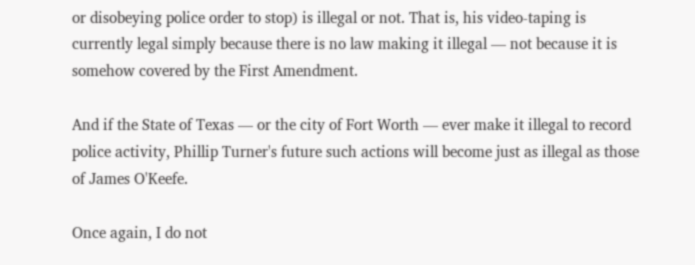or disobeying police order to stop) is illegal or not. That is, his video-taping is currently legal simply because there is no law making it illegal — not because it is somehow covered by the First Amendment.

And if the State of Texas — or the city of Fort Worth — ever make it illegal to record police activity, Phillip Turner's future such actions will become just as illegal as those of James O'Keefe.

Once again, I do not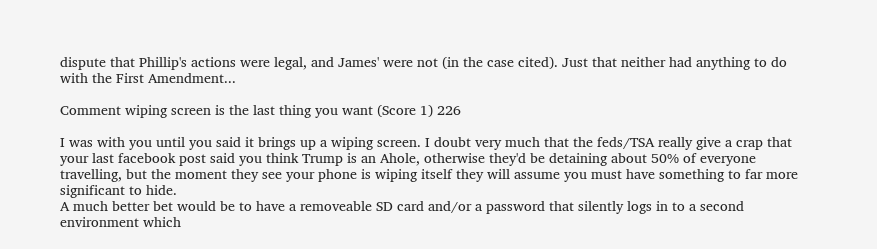dispute that Phillip's actions were legal, and James' were not (in the case cited). Just that neither had anything to do with the First Amendment...

Comment wiping screen is the last thing you want (Score 1) 226

I was with you until you said it brings up a wiping screen. I doubt very much that the feds/TSA really give a crap that your last facebook post said you think Trump is an Ahole, otherwise they'd be detaining about 50% of everyone travelling, but the moment they see your phone is wiping itself they will assume you must have something to far more significant to hide.
A much better bet would be to have a removeable SD card and/or a password that silently logs in to a second environment which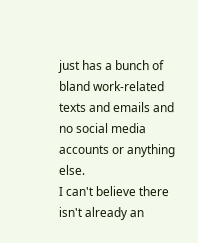just has a bunch of bland work-related texts and emails and no social media accounts or anything else.
I can't believe there isn't already an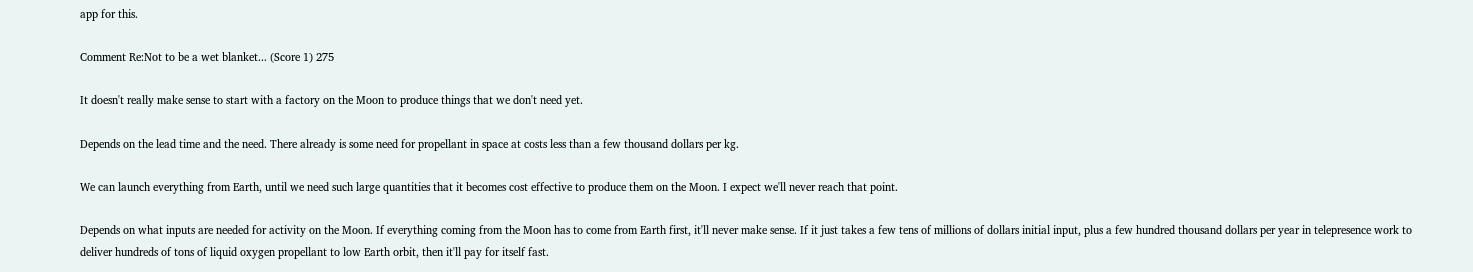app for this.

Comment Re:Not to be a wet blanket... (Score 1) 275

It doesn't really make sense to start with a factory on the Moon to produce things that we don't need yet.

Depends on the lead time and the need. There already is some need for propellant in space at costs less than a few thousand dollars per kg.

We can launch everything from Earth, until we need such large quantities that it becomes cost effective to produce them on the Moon. I expect we'll never reach that point.

Depends on what inputs are needed for activity on the Moon. If everything coming from the Moon has to come from Earth first, it'll never make sense. If it just takes a few tens of millions of dollars initial input, plus a few hundred thousand dollars per year in telepresence work to deliver hundreds of tons of liquid oxygen propellant to low Earth orbit, then it'll pay for itself fast.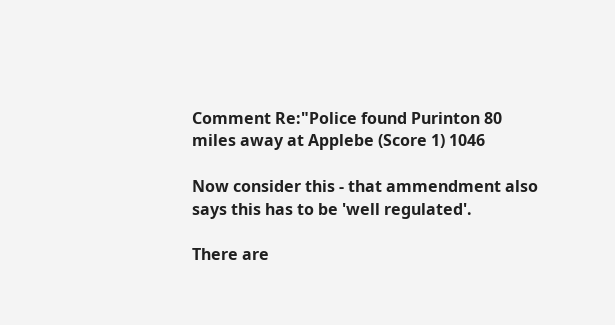Comment Re:"Police found Purinton 80 miles away at Applebe (Score 1) 1046

Now consider this - that ammendment also says this has to be 'well regulated'.

There are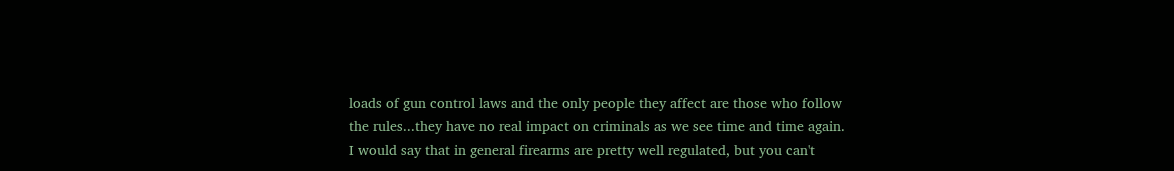loads of gun control laws and the only people they affect are those who follow the rules...they have no real impact on criminals as we see time and time again. I would say that in general firearms are pretty well regulated, but you can't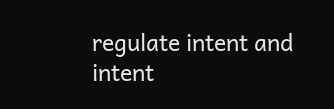regulate intent and intent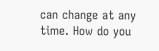can change at any time. How do you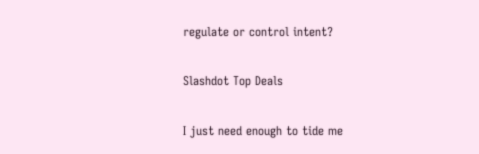regulate or control intent?

Slashdot Top Deals

I just need enough to tide me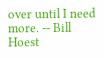over until I need more. -- Bill Hoest